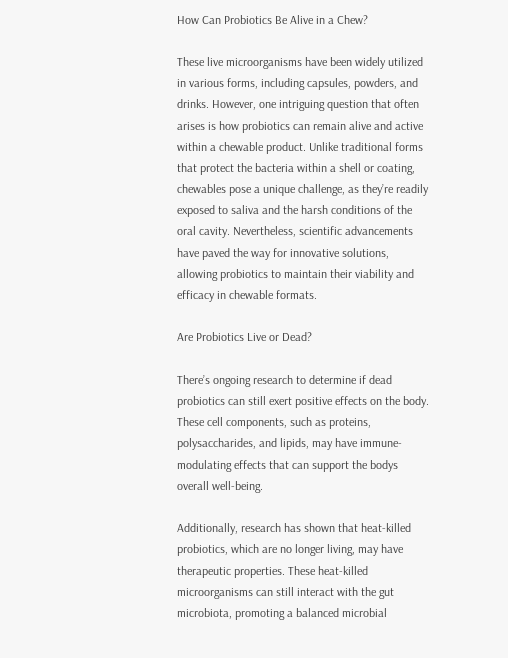How Can Probiotics Be Alive in a Chew?

These live microorganisms have been widely utilized in various forms, including capsules, powders, and drinks. However, one intriguing question that often arises is how probiotics can remain alive and active within a chewable product. Unlike traditional forms that protect the bacteria within a shell or coating, chewables pose a unique challenge, as they’re readily exposed to saliva and the harsh conditions of the oral cavity. Nevertheless, scientific advancements have paved the way for innovative solutions, allowing probiotics to maintain their viability and efficacy in chewable formats.

Are Probiotics Live or Dead?

There’s ongoing research to determine if dead probiotics can still exert positive effects on the body. These cell components, such as proteins, polysaccharides, and lipids, may have immune-modulating effects that can support the bodys overall well-being.

Additionally, research has shown that heat-killed probiotics, which are no longer living, may have therapeutic properties. These heat-killed microorganisms can still interact with the gut microbiota, promoting a balanced microbial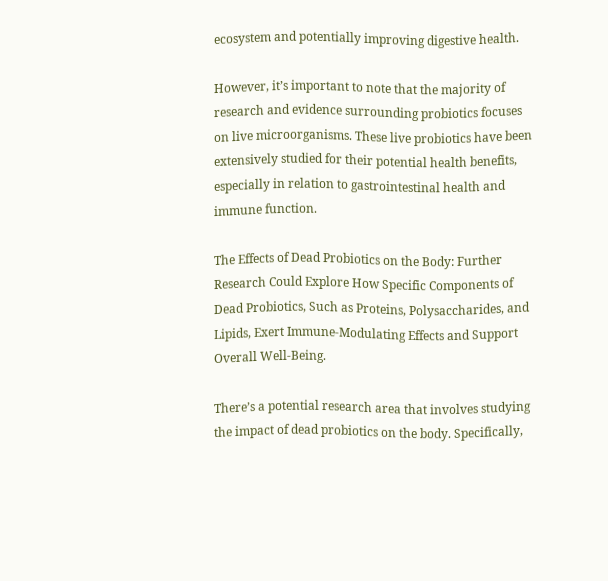ecosystem and potentially improving digestive health.

However, it’s important to note that the majority of research and evidence surrounding probiotics focuses on live microorganisms. These live probiotics have been extensively studied for their potential health benefits, especially in relation to gastrointestinal health and immune function.

The Effects of Dead Probiotics on the Body: Further Research Could Explore How Specific Components of Dead Probiotics, Such as Proteins, Polysaccharides, and Lipids, Exert Immune-Modulating Effects and Support Overall Well-Being.

There’s a potential research area that involves studying the impact of dead probiotics on the body. Specifically,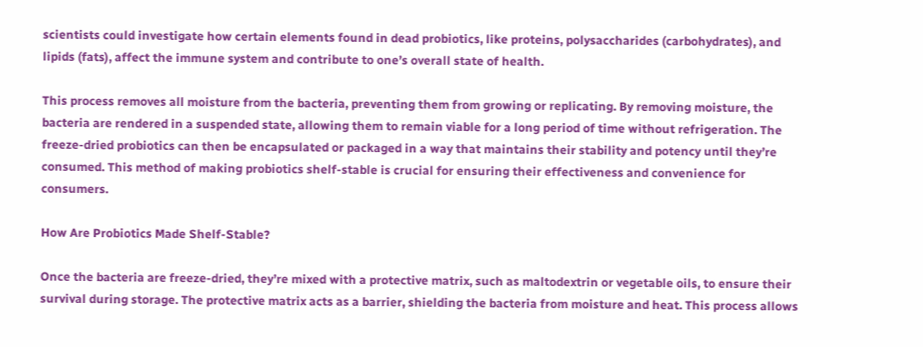scientists could investigate how certain elements found in dead probiotics, like proteins, polysaccharides (carbohydrates), and lipids (fats), affect the immune system and contribute to one’s overall state of health.

This process removes all moisture from the bacteria, preventing them from growing or replicating. By removing moisture, the bacteria are rendered in a suspended state, allowing them to remain viable for a long period of time without refrigeration. The freeze-dried probiotics can then be encapsulated or packaged in a way that maintains their stability and potency until they’re consumed. This method of making probiotics shelf-stable is crucial for ensuring their effectiveness and convenience for consumers.

How Are Probiotics Made Shelf-Stable?

Once the bacteria are freeze-dried, they’re mixed with a protective matrix, such as maltodextrin or vegetable oils, to ensure their survival during storage. The protective matrix acts as a barrier, shielding the bacteria from moisture and heat. This process allows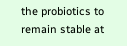the probiotics to remain stable at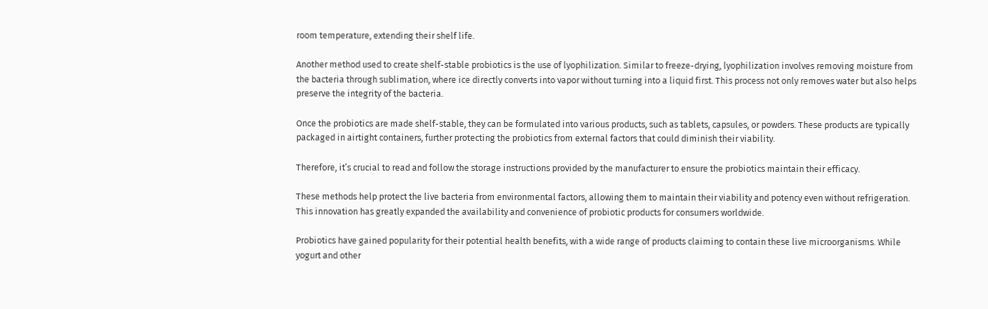room temperature, extending their shelf life.

Another method used to create shelf-stable probiotics is the use of lyophilization. Similar to freeze-drying, lyophilization involves removing moisture from the bacteria through sublimation, where ice directly converts into vapor without turning into a liquid first. This process not only removes water but also helps preserve the integrity of the bacteria.

Once the probiotics are made shelf-stable, they can be formulated into various products, such as tablets, capsules, or powders. These products are typically packaged in airtight containers, further protecting the probiotics from external factors that could diminish their viability.

Therefore, it’s crucial to read and follow the storage instructions provided by the manufacturer to ensure the probiotics maintain their efficacy.

These methods help protect the live bacteria from environmental factors, allowing them to maintain their viability and potency even without refrigeration. This innovation has greatly expanded the availability and convenience of probiotic products for consumers worldwide.

Probiotics have gained popularity for their potential health benefits, with a wide range of products claiming to contain these live microorganisms. While yogurt and other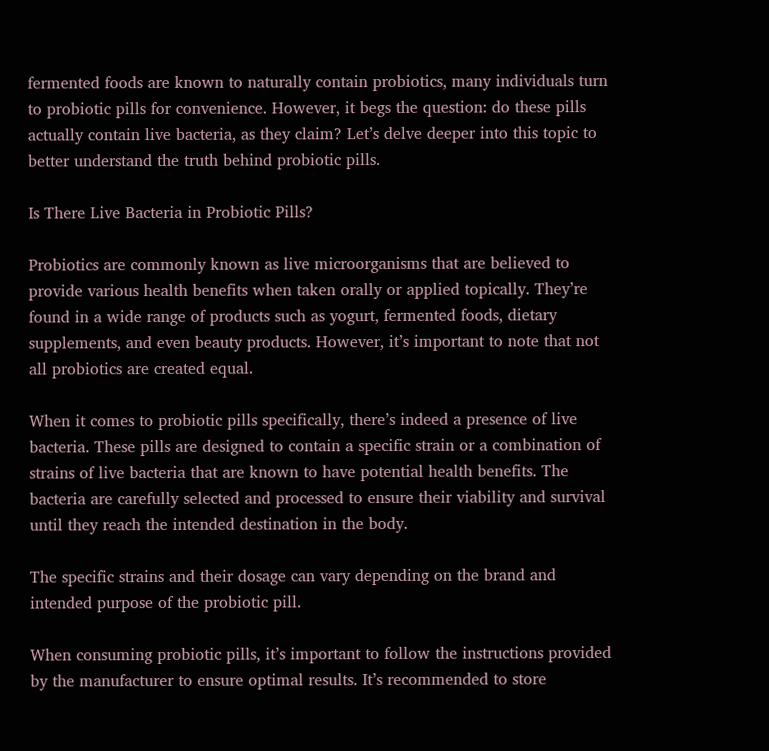fermented foods are known to naturally contain probiotics, many individuals turn to probiotic pills for convenience. However, it begs the question: do these pills actually contain live bacteria, as they claim? Let’s delve deeper into this topic to better understand the truth behind probiotic pills.

Is There Live Bacteria in Probiotic Pills?

Probiotics are commonly known as live microorganisms that are believed to provide various health benefits when taken orally or applied topically. They’re found in a wide range of products such as yogurt, fermented foods, dietary supplements, and even beauty products. However, it’s important to note that not all probiotics are created equal.

When it comes to probiotic pills specifically, there’s indeed a presence of live bacteria. These pills are designed to contain a specific strain or a combination of strains of live bacteria that are known to have potential health benefits. The bacteria are carefully selected and processed to ensure their viability and survival until they reach the intended destination in the body.

The specific strains and their dosage can vary depending on the brand and intended purpose of the probiotic pill.

When consuming probiotic pills, it’s important to follow the instructions provided by the manufacturer to ensure optimal results. It’s recommended to store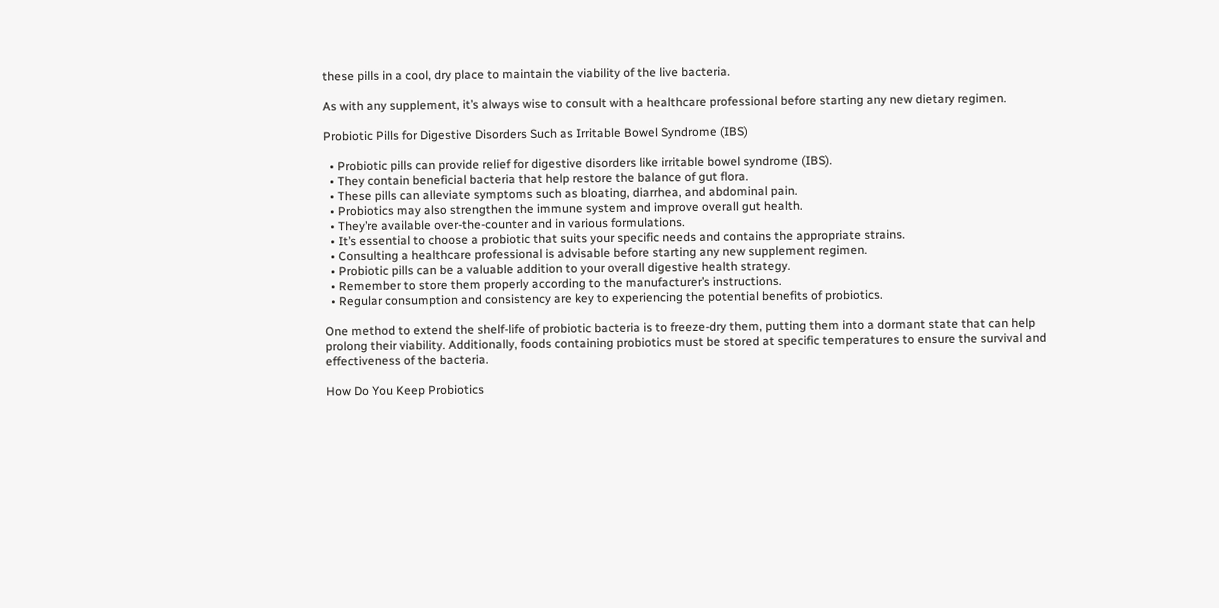these pills in a cool, dry place to maintain the viability of the live bacteria.

As with any supplement, it’s always wise to consult with a healthcare professional before starting any new dietary regimen.

Probiotic Pills for Digestive Disorders Such as Irritable Bowel Syndrome (IBS)

  • Probiotic pills can provide relief for digestive disorders like irritable bowel syndrome (IBS).
  • They contain beneficial bacteria that help restore the balance of gut flora.
  • These pills can alleviate symptoms such as bloating, diarrhea, and abdominal pain.
  • Probiotics may also strengthen the immune system and improve overall gut health.
  • They’re available over-the-counter and in various formulations.
  • It’s essential to choose a probiotic that suits your specific needs and contains the appropriate strains.
  • Consulting a healthcare professional is advisable before starting any new supplement regimen.
  • Probiotic pills can be a valuable addition to your overall digestive health strategy.
  • Remember to store them properly according to the manufacturer’s instructions.
  • Regular consumption and consistency are key to experiencing the potential benefits of probiotics.

One method to extend the shelf-life of probiotic bacteria is to freeze-dry them, putting them into a dormant state that can help prolong their viability. Additionally, foods containing probiotics must be stored at specific temperatures to ensure the survival and effectiveness of the bacteria.

How Do You Keep Probiotics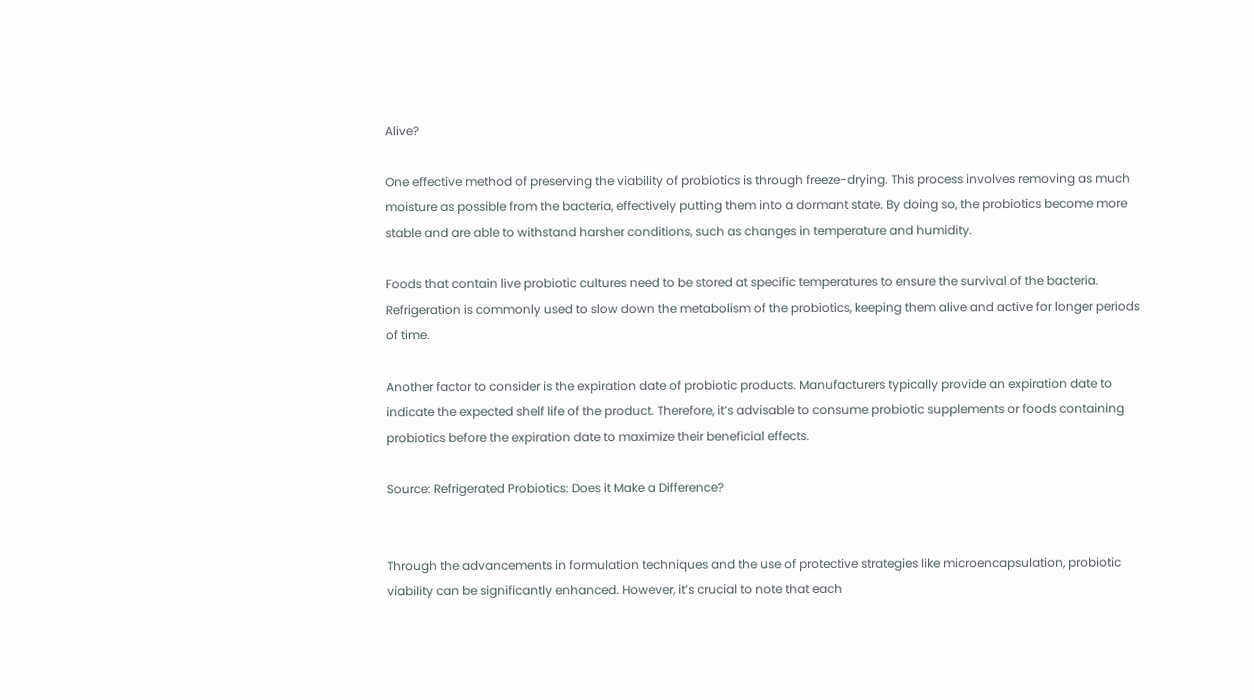Alive?

One effective method of preserving the viability of probiotics is through freeze-drying. This process involves removing as much moisture as possible from the bacteria, effectively putting them into a dormant state. By doing so, the probiotics become more stable and are able to withstand harsher conditions, such as changes in temperature and humidity.

Foods that contain live probiotic cultures need to be stored at specific temperatures to ensure the survival of the bacteria. Refrigeration is commonly used to slow down the metabolism of the probiotics, keeping them alive and active for longer periods of time.

Another factor to consider is the expiration date of probiotic products. Manufacturers typically provide an expiration date to indicate the expected shelf life of the product. Therefore, it’s advisable to consume probiotic supplements or foods containing probiotics before the expiration date to maximize their beneficial effects.

Source: Refrigerated Probiotics: Does it Make a Difference?


Through the advancements in formulation techniques and the use of protective strategies like microencapsulation, probiotic viability can be significantly enhanced. However, it’s crucial to note that each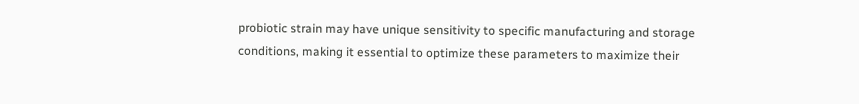probiotic strain may have unique sensitivity to specific manufacturing and storage conditions, making it essential to optimize these parameters to maximize their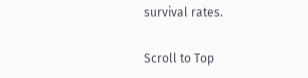survival rates.

Scroll to Top